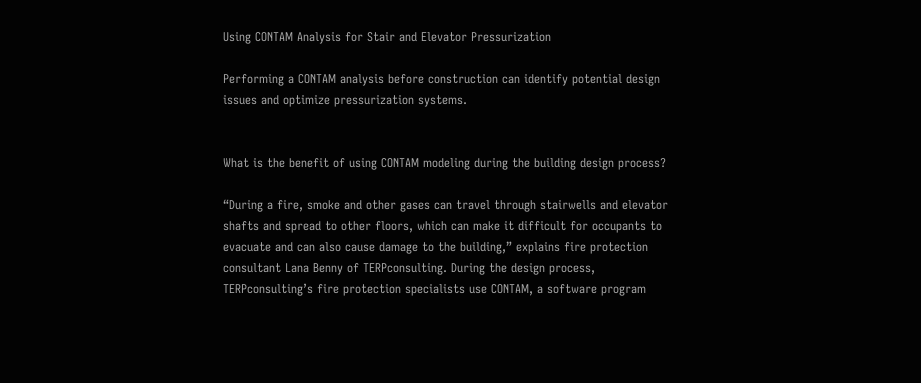Using CONTAM Analysis for Stair and Elevator Pressurization

Performing a CONTAM analysis before construction can identify potential design issues and optimize pressurization systems.


What is the benefit of using CONTAM modeling during the building design process?

“During a fire, smoke and other gases can travel through stairwells and elevator shafts and spread to other floors, which can make it difficult for occupants to evacuate and can also cause damage to the building,” explains fire protection consultant Lana Benny of TERPconsulting. During the design process, TERPconsulting’s fire protection specialists use CONTAM, a software program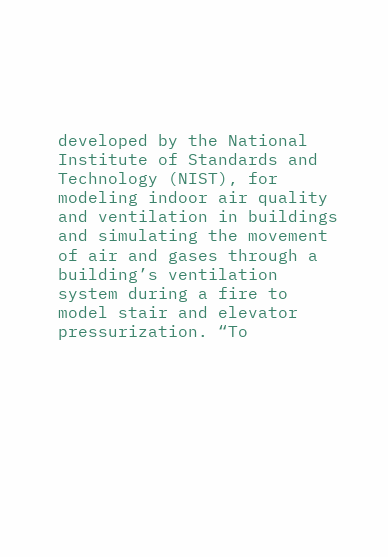developed by the National Institute of Standards and Technology (NIST), for modeling indoor air quality and ventilation in buildings and simulating the movement of air and gases through a building’s ventilation system during a fire to model stair and elevator pressurization. “To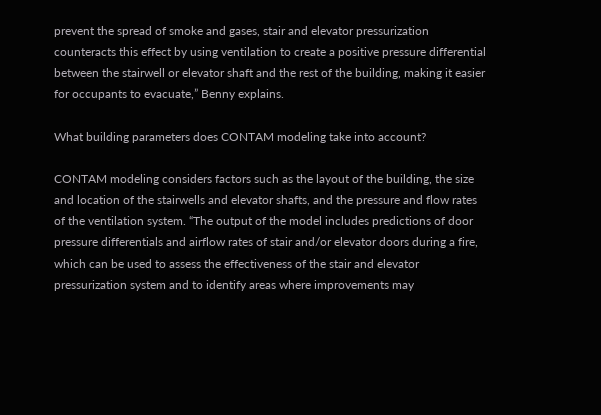prevent the spread of smoke and gases, stair and elevator pressurization counteracts this effect by using ventilation to create a positive pressure differential between the stairwell or elevator shaft and the rest of the building, making it easier for occupants to evacuate,” Benny explains.

What building parameters does CONTAM modeling take into account?

CONTAM modeling considers factors such as the layout of the building, the size and location of the stairwells and elevator shafts, and the pressure and flow rates of the ventilation system. “The output of the model includes predictions of door pressure differentials and airflow rates of stair and/or elevator doors during a fire, which can be used to assess the effectiveness of the stair and elevator pressurization system and to identify areas where improvements may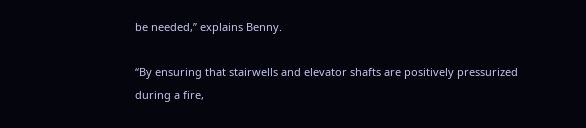be needed,” explains Benny.

“By ensuring that stairwells and elevator shafts are positively pressurized during a fire,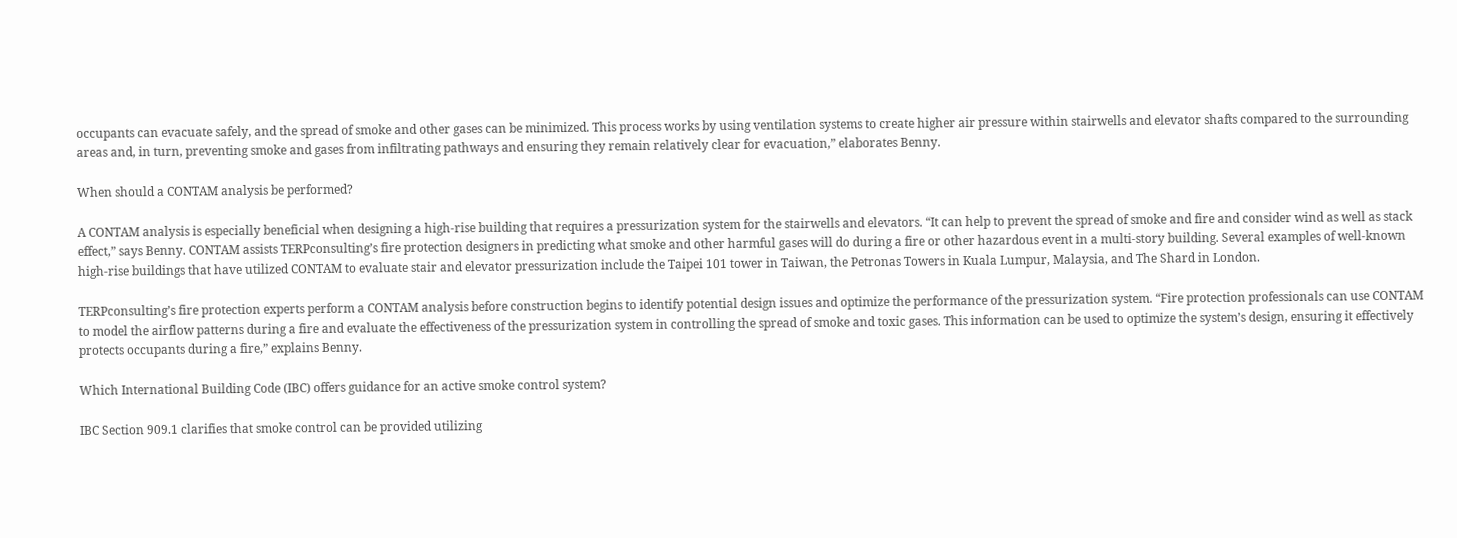occupants can evacuate safely, and the spread of smoke and other gases can be minimized. This process works by using ventilation systems to create higher air pressure within stairwells and elevator shafts compared to the surrounding areas and, in turn, preventing smoke and gases from infiltrating pathways and ensuring they remain relatively clear for evacuation,” elaborates Benny.

When should a CONTAM analysis be performed?

A CONTAM analysis is especially beneficial when designing a high-rise building that requires a pressurization system for the stairwells and elevators. “It can help to prevent the spread of smoke and fire and consider wind as well as stack effect,” says Benny. CONTAM assists TERPconsulting’s fire protection designers in predicting what smoke and other harmful gases will do during a fire or other hazardous event in a multi-story building. Several examples of well-known high-rise buildings that have utilized CONTAM to evaluate stair and elevator pressurization include the Taipei 101 tower in Taiwan, the Petronas Towers in Kuala Lumpur, Malaysia, and The Shard in London.

TERPconsulting’s fire protection experts perform a CONTAM analysis before construction begins to identify potential design issues and optimize the performance of the pressurization system. “Fire protection professionals can use CONTAM to model the airflow patterns during a fire and evaluate the effectiveness of the pressurization system in controlling the spread of smoke and toxic gases. This information can be used to optimize the system’s design, ensuring it effectively protects occupants during a fire,” explains Benny.

Which International Building Code (IBC) offers guidance for an active smoke control system?

IBC Section 909.1 clarifies that smoke control can be provided utilizing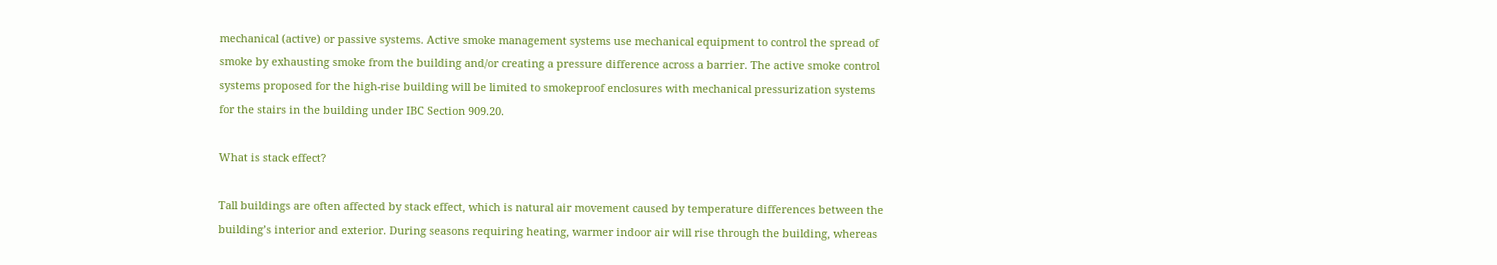mechanical (active) or passive systems. Active smoke management systems use mechanical equipment to control the spread of smoke by exhausting smoke from the building and/or creating a pressure difference across a barrier. The active smoke control systems proposed for the high-rise building will be limited to smokeproof enclosures with mechanical pressurization systems for the stairs in the building under IBC Section 909.20.

What is stack effect?

Tall buildings are often affected by stack effect, which is natural air movement caused by temperature differences between the building’s interior and exterior. During seasons requiring heating, warmer indoor air will rise through the building, whereas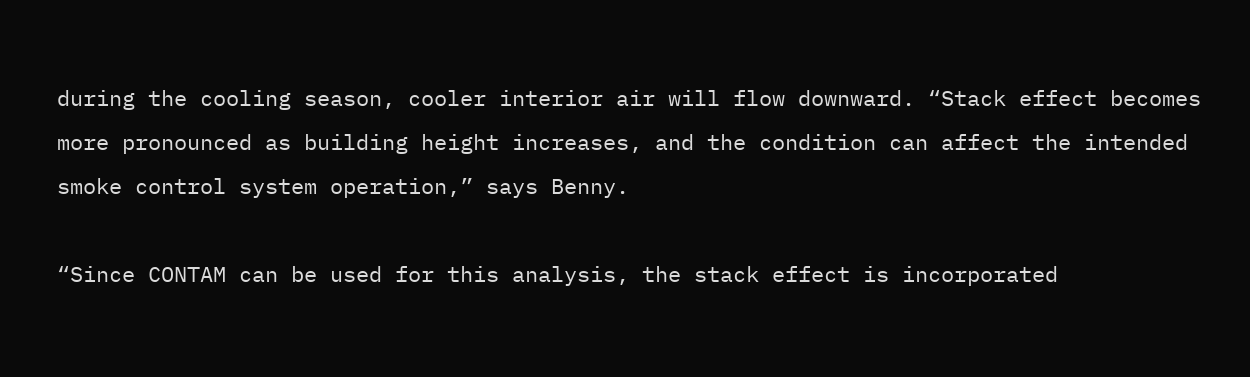during the cooling season, cooler interior air will flow downward. “Stack effect becomes more pronounced as building height increases, and the condition can affect the intended smoke control system operation,” says Benny.

“Since CONTAM can be used for this analysis, the stack effect is incorporated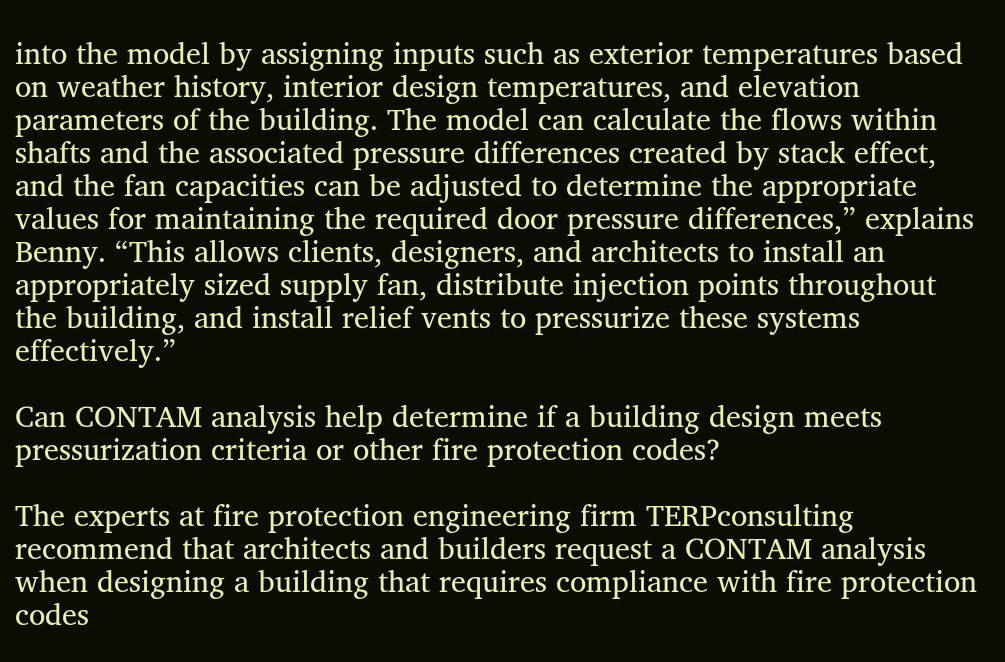into the model by assigning inputs such as exterior temperatures based on weather history, interior design temperatures, and elevation parameters of the building. The model can calculate the flows within shafts and the associated pressure differences created by stack effect, and the fan capacities can be adjusted to determine the appropriate values for maintaining the required door pressure differences,” explains Benny. “This allows clients, designers, and architects to install an appropriately sized supply fan, distribute injection points throughout the building, and install relief vents to pressurize these systems effectively.”

Can CONTAM analysis help determine if a building design meets pressurization criteria or other fire protection codes?

The experts at fire protection engineering firm TERPconsulting recommend that architects and builders request a CONTAM analysis when designing a building that requires compliance with fire protection codes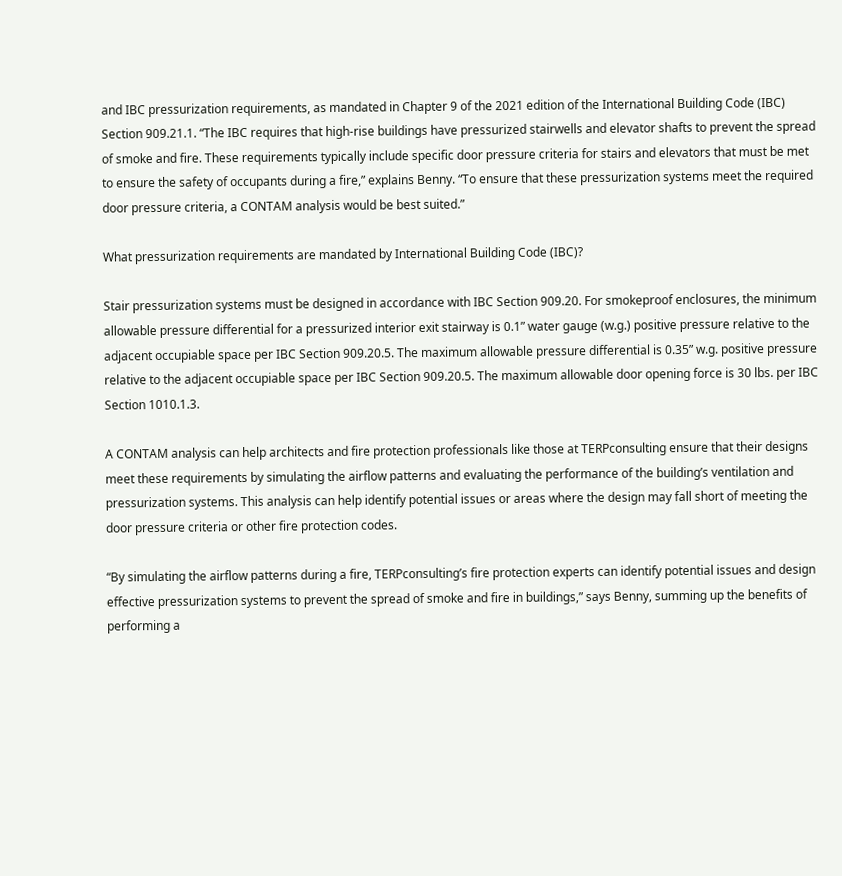and IBC pressurization requirements, as mandated in Chapter 9 of the 2021 edition of the International Building Code (IBC) Section 909.21.1. “The IBC requires that high-rise buildings have pressurized stairwells and elevator shafts to prevent the spread of smoke and fire. These requirements typically include specific door pressure criteria for stairs and elevators that must be met to ensure the safety of occupants during a fire,” explains Benny. “To ensure that these pressurization systems meet the required door pressure criteria, a CONTAM analysis would be best suited.”

What pressurization requirements are mandated by International Building Code (IBC)?

Stair pressurization systems must be designed in accordance with IBC Section 909.20. For smokeproof enclosures, the minimum allowable pressure differential for a pressurized interior exit stairway is 0.1” water gauge (w.g.) positive pressure relative to the adjacent occupiable space per IBC Section 909.20.5. The maximum allowable pressure differential is 0.35” w.g. positive pressure relative to the adjacent occupiable space per IBC Section 909.20.5. The maximum allowable door opening force is 30 lbs. per IBC Section 1010.1.3.

A CONTAM analysis can help architects and fire protection professionals like those at TERPconsulting ensure that their designs meet these requirements by simulating the airflow patterns and evaluating the performance of the building’s ventilation and pressurization systems. This analysis can help identify potential issues or areas where the design may fall short of meeting the door pressure criteria or other fire protection codes.

“By simulating the airflow patterns during a fire, TERPconsulting’s fire protection experts can identify potential issues and design effective pressurization systems to prevent the spread of smoke and fire in buildings,” says Benny, summing up the benefits of performing a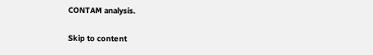CONTAM analysis.

Skip to content